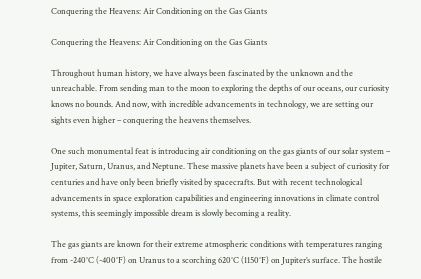Conquering the Heavens: Air Conditioning on the Gas Giants

Conquering the Heavens: Air Conditioning on the Gas Giants

Throughout human history, we have always been fascinated by the unknown and the unreachable. From sending man to the moon to exploring the depths of our oceans, our curiosity knows no bounds. And now, with incredible advancements in technology, we are setting our sights even higher – conquering the heavens themselves.

One such monumental feat is introducing air conditioning on the gas giants of our solar system – Jupiter, Saturn, Uranus, and Neptune. These massive planets have been a subject of curiosity for centuries and have only been briefly visited by spacecrafts. But with recent technological advancements in space exploration capabilities and engineering innovations in climate control systems, this seemingly impossible dream is slowly becoming a reality.

The gas giants are known for their extreme atmospheric conditions with temperatures ranging from -240°C (-400°F) on Uranus to a scorching 620°C (1150°F) on Jupiter’s surface. The hostile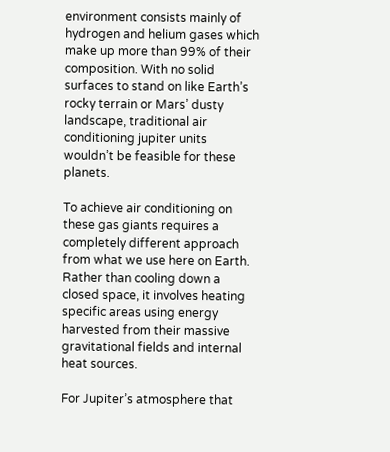environment consists mainly of hydrogen and helium gases which make up more than 99% of their composition. With no solid surfaces to stand on like Earth’s rocky terrain or Mars’ dusty landscape, traditional air conditioning jupiter units wouldn’t be feasible for these planets.

To achieve air conditioning on these gas giants requires a completely different approach from what we use here on Earth. Rather than cooling down a closed space, it involves heating specific areas using energy harvested from their massive gravitational fields and internal heat sources.

For Jupiter’s atmosphere that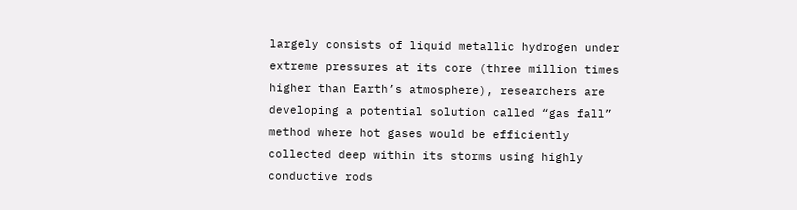largely consists of liquid metallic hydrogen under extreme pressures at its core (three million times higher than Earth’s atmosphere), researchers are developing a potential solution called “gas fall” method where hot gases would be efficiently collected deep within its storms using highly conductive rods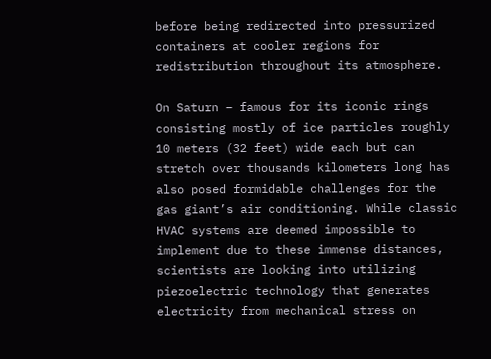before being redirected into pressurized containers at cooler regions for redistribution throughout its atmosphere.

On Saturn – famous for its iconic rings consisting mostly of ice particles roughly 10 meters (32 feet) wide each but can stretch over thousands kilometers long has also posed formidable challenges for the gas giant’s air conditioning. While classic HVAC systems are deemed impossible to implement due to these immense distances, scientists are looking into utilizing piezoelectric technology that generates electricity from mechanical stress on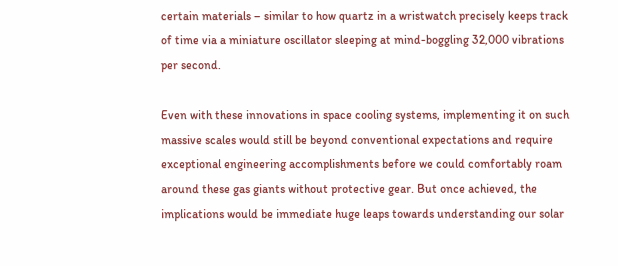certain materials – similar to how quartz in a wristwatch precisely keeps track of time via a miniature oscillator sleeping at mind-boggling 32,000 vibrations per second.

Even with these innovations in space cooling systems, implementing it on such massive scales would still be beyond conventional expectations and require exceptional engineering accomplishments before we could comfortably roam around these gas giants without protective gear. But once achieved, the implications would be immediate huge leaps towards understanding our solar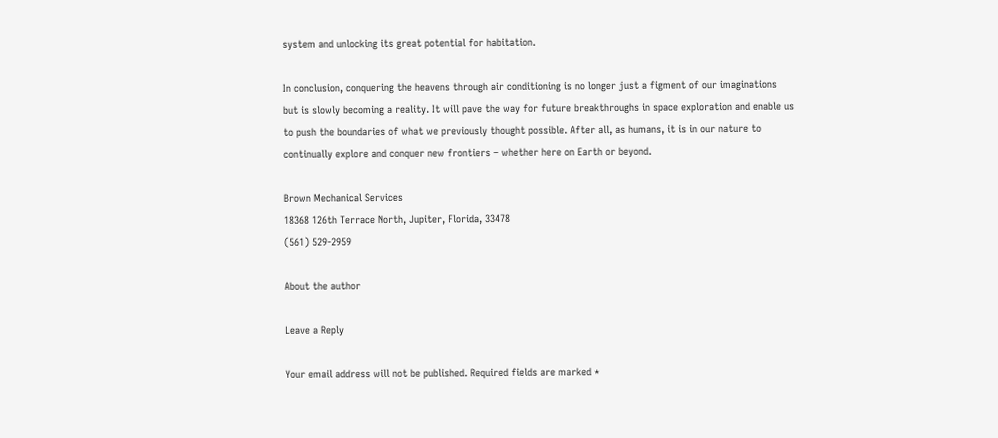system and unlocking its great potential for habitation.

In conclusion, conquering the heavens through air conditioning is no longer just a figment of our imaginations but is slowly becoming a reality. It will pave the way for future breakthroughs in space exploration and enable us to push the boundaries of what we previously thought possible. After all, as humans, it is in our nature to continually explore and conquer new frontiers – whether here on Earth or beyond.

Brown Mechanical Services
18368 126th Terrace North, Jupiter, Florida, 33478
(561) 529-2959

About the author

Leave a Reply

Your email address will not be published. Required fields are marked *